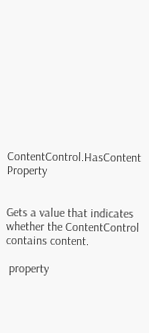ContentControl.HasContent Property


Gets a value that indicates whether the ContentControl contains content.

 property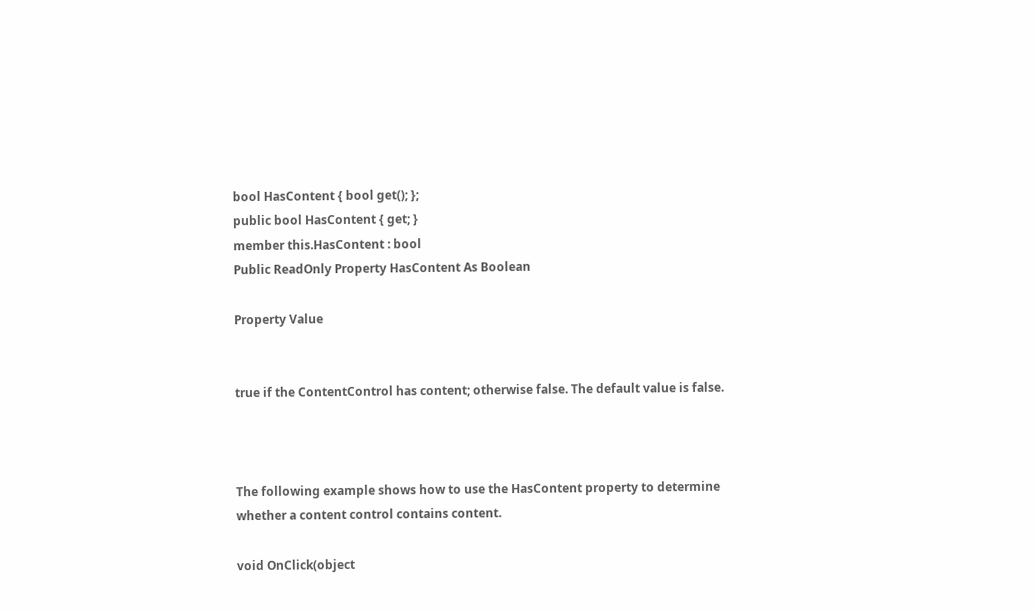bool HasContent { bool get(); };
public bool HasContent { get; }
member this.HasContent : bool
Public ReadOnly Property HasContent As Boolean

Property Value


true if the ContentControl has content; otherwise false. The default value is false.



The following example shows how to use the HasContent property to determine whether a content control contains content.

void OnClick(object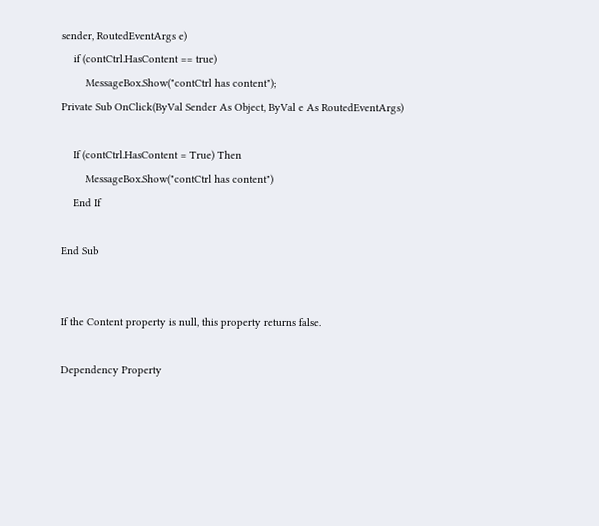sender, RoutedEventArgs e)
    if (contCtrl.HasContent == true)
        MessageBox.Show("contCtrl has content");
Private Sub OnClick(ByVal Sender As Object, ByVal e As RoutedEventArgs)

    If (contCtrl.HasContent = True) Then
        MessageBox.Show("contCtrl has content")
    End If

End Sub


If the Content property is null, this property returns false.

Dependency Property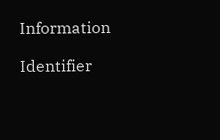Information

Identifier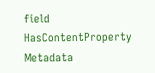field HasContentProperty
Metadata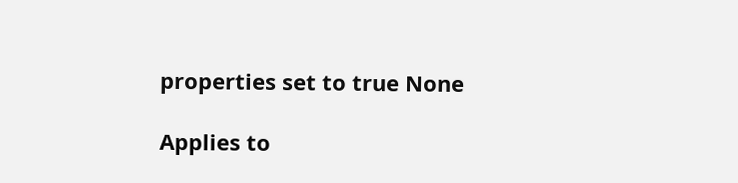properties set to true None

Applies to